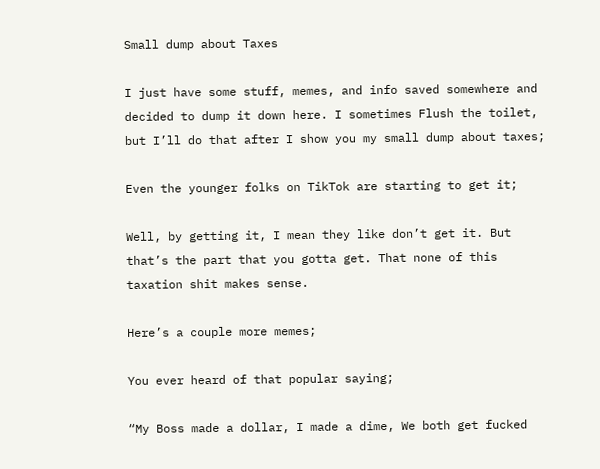Small dump about Taxes

I just have some stuff, memes, and info saved somewhere and decided to dump it down here. I sometimes Flush the toilet, but I’ll do that after I show you my small dump about taxes;

Even the younger folks on TikTok are starting to get it;

Well, by getting it, I mean they like don’t get it. But that’s the part that you gotta get. That none of this taxation shit makes sense.

Here’s a couple more memes;

You ever heard of that popular saying;

“My Boss made a dollar, I made a dime, We both get fucked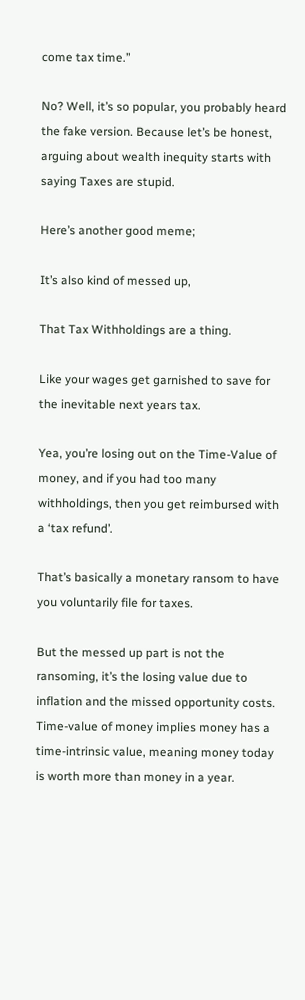come tax time.”

No? Well, it’s so popular, you probably heard the fake version. Because let’s be honest, arguing about wealth inequity starts with saying Taxes are stupid.

Here’s another good meme;

It’s also kind of messed up,

That Tax Withholdings are a thing.

Like your wages get garnished to save for the inevitable next years tax.

Yea, you’re losing out on the Time-Value of money, and if you had too many withholdings, then you get reimbursed with a ‘tax refund’.

That’s basically a monetary ransom to have you voluntarily file for taxes.

But the messed up part is not the ransoming, it’s the losing value due to inflation and the missed opportunity costs. Time-value of money implies money has a time-intrinsic value, meaning money today is worth more than money in a year.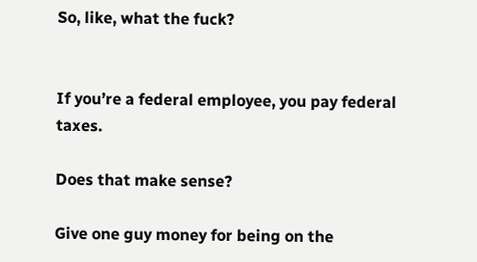So, like, what the fuck?


If you’re a federal employee, you pay federal taxes.

Does that make sense?

Give one guy money for being on the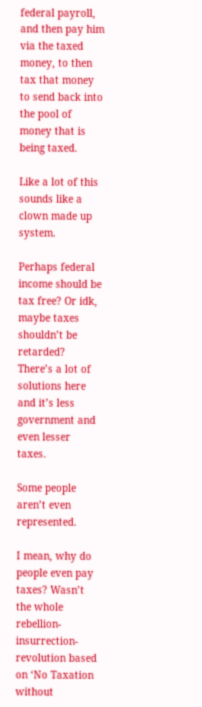federal payroll, and then pay him via the taxed money, to then tax that money to send back into the pool of money that is being taxed.

Like a lot of this sounds like a clown made up system.

Perhaps federal income should be tax free? Or idk, maybe taxes shouldn’t be retarded? There’s a lot of solutions here and it’s less government and even lesser taxes.

Some people aren’t even represented.

I mean, why do people even pay taxes? Wasn’t the whole rebellion-insurrection-revolution based on ‘No Taxation without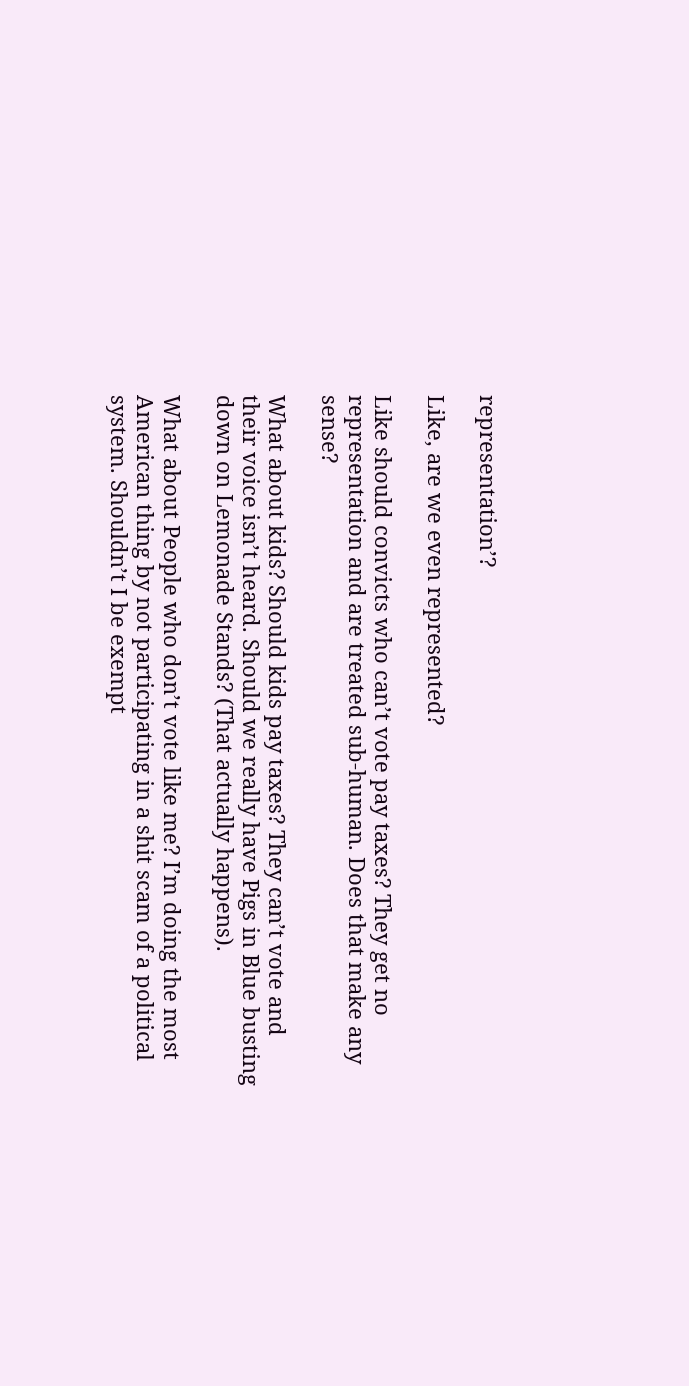representation’?

Like, are we even represented?

Like should convicts who can’t vote pay taxes? They get no representation and are treated sub-human. Does that make any sense?

What about kids? Should kids pay taxes? They can’t vote and their voice isn’t heard. Should we really have Pigs in Blue busting down on Lemonade Stands? (That actually happens).

What about People who don’t vote like me? I’m doing the most American thing by not participating in a shit scam of a political system. Shouldn’t I be exempt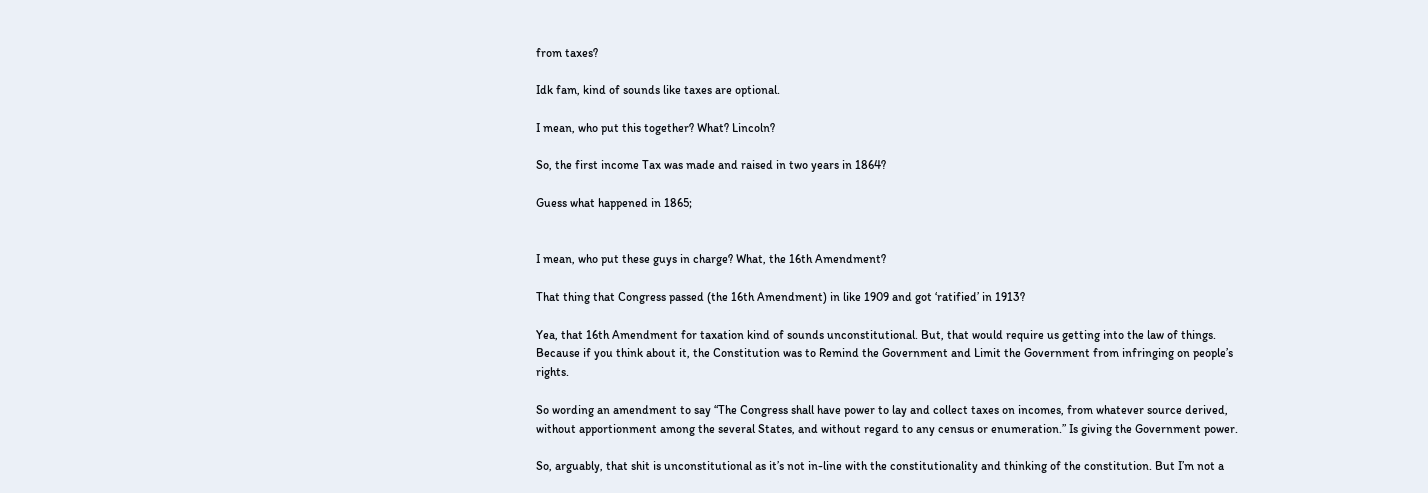from taxes?

Idk fam, kind of sounds like taxes are optional.

I mean, who put this together? What? Lincoln?

So, the first income Tax was made and raised in two years in 1864?

Guess what happened in 1865;


I mean, who put these guys in charge? What, the 16th Amendment?

That thing that Congress passed (the 16th Amendment) in like 1909 and got ‘ratified’ in 1913?

Yea, that 16th Amendment for taxation kind of sounds unconstitutional. But, that would require us getting into the law of things. Because if you think about it, the Constitution was to Remind the Government and Limit the Government from infringing on people’s rights.

So wording an amendment to say “The Congress shall have power to lay and collect taxes on incomes, from whatever source derived, without apportionment among the several States, and without regard to any census or enumeration.” Is giving the Government power.

So, arguably, that shit is unconstitutional as it’s not in-line with the constitutionality and thinking of the constitution. But I’m not a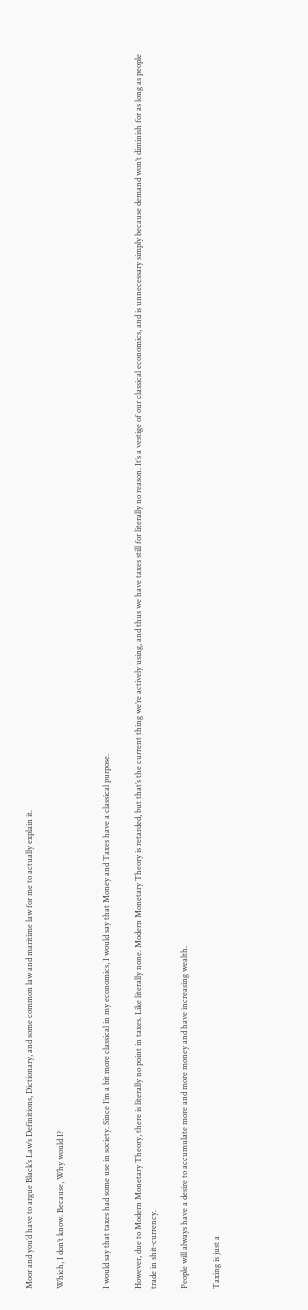Moor and you’d have to argue Black’s Law’s Definitions, Dictionary, and some common law and maritime law for me to actually explain it.

Which, I don’t know. Because, Why would I?


I would say that taxes had some use in society. Since I’m a bit more classical in my economics, I would say that Money and Taxes have a classical purpose.

However, due to Modern Monetary Theory, there is literally no point in taxes. Like literally none. Modern Monetary Theory is retarded, but that’s the current thing we’re actively using, and thus we have taxes still for literally no reason. It’s a vestige of our classical economics, and is unnecessary simply because demand won’t diminish for as long as people trade in shit-currency.

People will always have a desire to accumulate more and more money and have increasing wealth.

Taxing is just a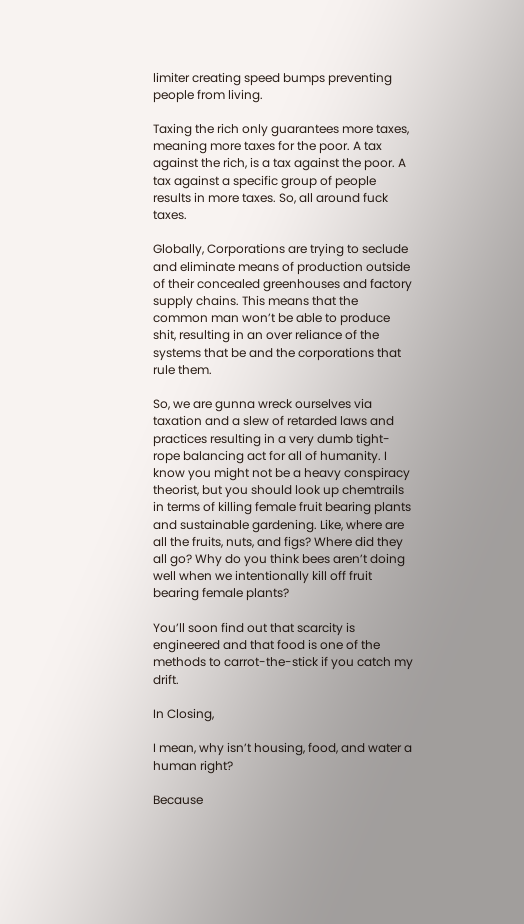limiter creating speed bumps preventing people from living.

Taxing the rich only guarantees more taxes, meaning more taxes for the poor. A tax against the rich, is a tax against the poor. A tax against a specific group of people results in more taxes. So, all around fuck taxes.

Globally, Corporations are trying to seclude and eliminate means of production outside of their concealed greenhouses and factory supply chains. This means that the common man won’t be able to produce shit, resulting in an over reliance of the systems that be and the corporations that rule them.

So, we are gunna wreck ourselves via taxation and a slew of retarded laws and practices resulting in a very dumb tight-rope balancing act for all of humanity. I know you might not be a heavy conspiracy theorist, but you should look up chemtrails in terms of killing female fruit bearing plants and sustainable gardening. Like, where are all the fruits, nuts, and figs? Where did they all go? Why do you think bees aren’t doing well when we intentionally kill off fruit bearing female plants?

You’ll soon find out that scarcity is engineered and that food is one of the methods to carrot-the-stick if you catch my drift.

In Closing,

I mean, why isn’t housing, food, and water a human right?

Because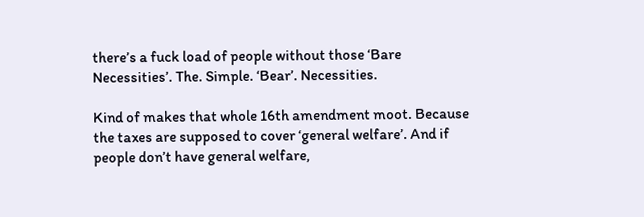there’s a fuck load of people without those ‘Bare Necessities’. The. Simple. ‘Bear’. Necessities.

Kind of makes that whole 16th amendment moot. Because the taxes are supposed to cover ‘general welfare’. And if people don’t have general welfare,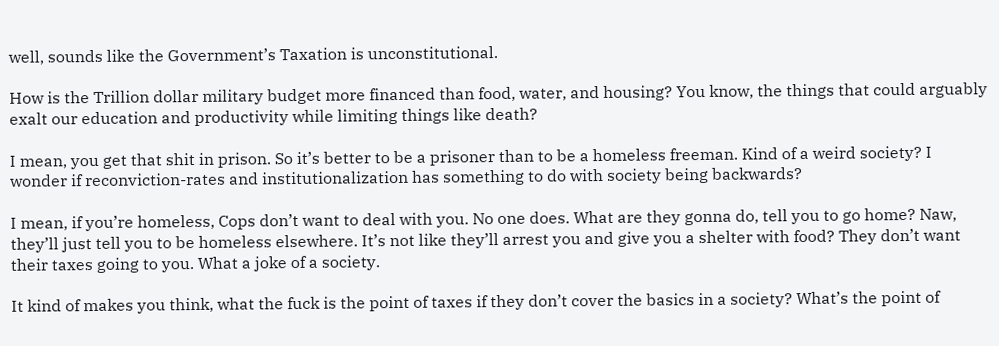well, sounds like the Government’s Taxation is unconstitutional.

How is the Trillion dollar military budget more financed than food, water, and housing? You know, the things that could arguably exalt our education and productivity while limiting things like death?

I mean, you get that shit in prison. So it’s better to be a prisoner than to be a homeless freeman. Kind of a weird society? I wonder if reconviction-rates and institutionalization has something to do with society being backwards?

I mean, if you’re homeless, Cops don’t want to deal with you. No one does. What are they gonna do, tell you to go home? Naw, they’ll just tell you to be homeless elsewhere. It’s not like they’ll arrest you and give you a shelter with food? They don’t want their taxes going to you. What a joke of a society.

It kind of makes you think, what the fuck is the point of taxes if they don’t cover the basics in a society? What’s the point of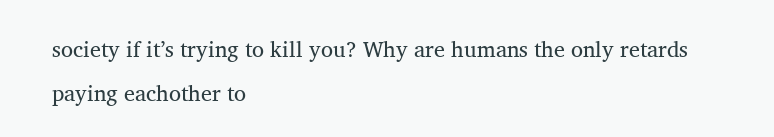society if it’s trying to kill you? Why are humans the only retards paying eachother to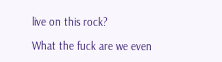live on this rock?

What the fuck are we even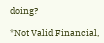doing?

*Not Valid Financial,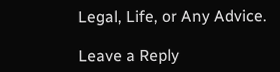Legal, Life, or Any Advice.

Leave a Reply